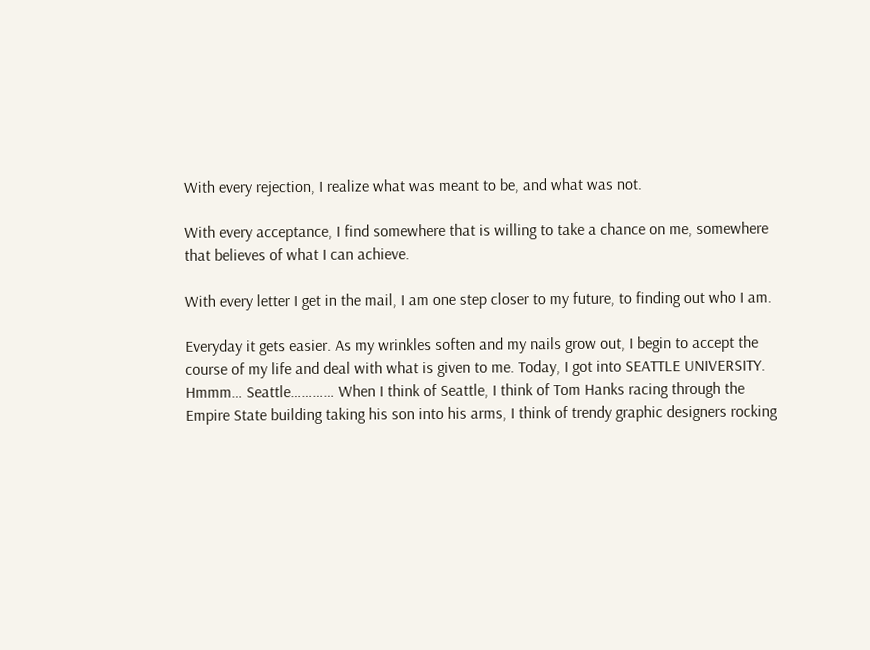With every rejection, I realize what was meant to be, and what was not.

With every acceptance, I find somewhere that is willing to take a chance on me, somewhere that believes of what I can achieve.

With every letter I get in the mail, I am one step closer to my future, to finding out who I am.

Everyday it gets easier. As my wrinkles soften and my nails grow out, I begin to accept the course of my life and deal with what is given to me. Today, I got into SEATTLE UNIVERSITY. Hmmm… Seattle………… When I think of Seattle, I think of Tom Hanks racing through the Empire State building taking his son into his arms, I think of trendy graphic designers rocking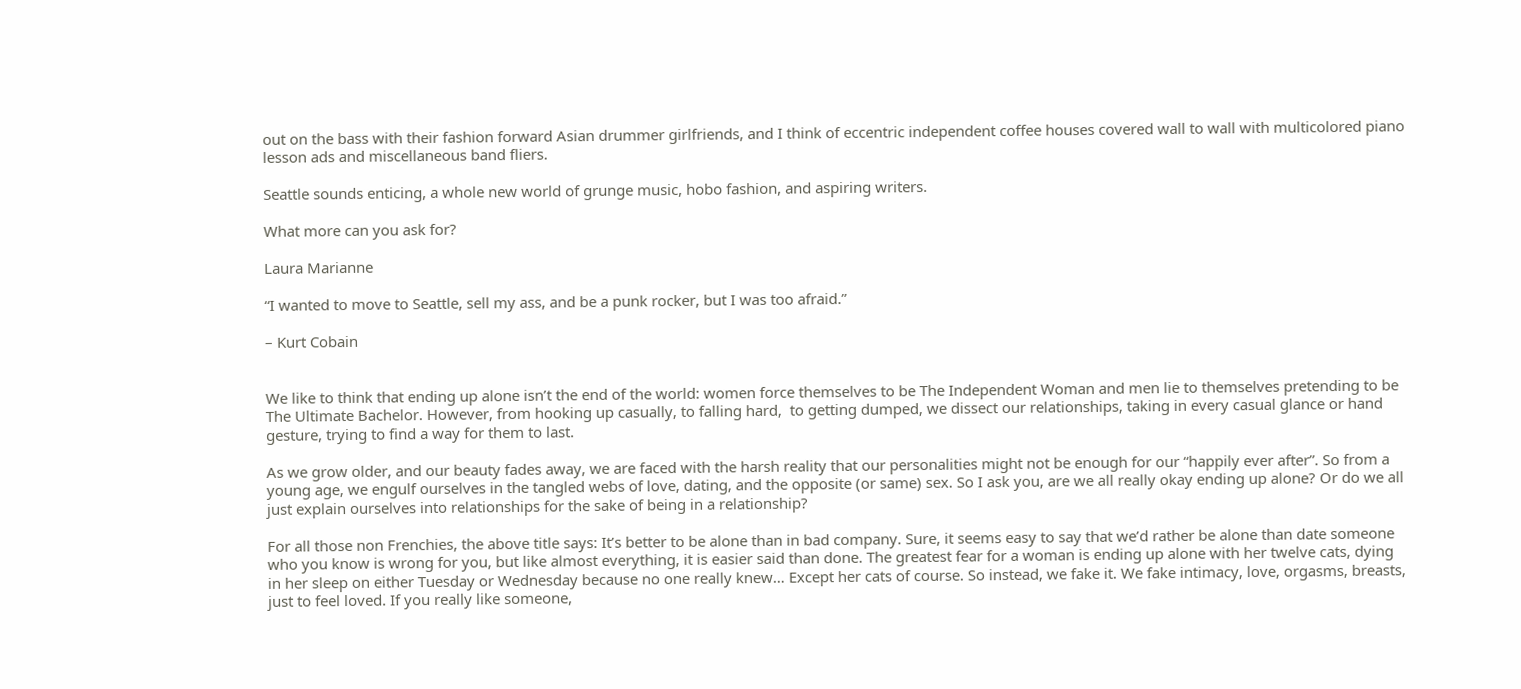out on the bass with their fashion forward Asian drummer girlfriends, and I think of eccentric independent coffee houses covered wall to wall with multicolored piano lesson ads and miscellaneous band fliers.

Seattle sounds enticing, a whole new world of grunge music, hobo fashion, and aspiring writers.

What more can you ask for?

Laura Marianne

“I wanted to move to Seattle, sell my ass, and be a punk rocker, but I was too afraid.”

– Kurt Cobain


We like to think that ending up alone isn’t the end of the world: women force themselves to be The Independent Woman and men lie to themselves pretending to be The Ultimate Bachelor. However, from hooking up casually, to falling hard,  to getting dumped, we dissect our relationships, taking in every casual glance or hand gesture, trying to find a way for them to last.

As we grow older, and our beauty fades away, we are faced with the harsh reality that our personalities might not be enough for our “happily ever after”. So from a young age, we engulf ourselves in the tangled webs of love, dating, and the opposite (or same) sex. So I ask you, are we all really okay ending up alone? Or do we all just explain ourselves into relationships for the sake of being in a relationship?

For all those non Frenchies, the above title says: It’s better to be alone than in bad company. Sure, it seems easy to say that we’d rather be alone than date someone who you know is wrong for you, but like almost everything, it is easier said than done. The greatest fear for a woman is ending up alone with her twelve cats, dying in her sleep on either Tuesday or Wednesday because no one really knew… Except her cats of course. So instead, we fake it. We fake intimacy, love, orgasms, breasts, just to feel loved. If you really like someone,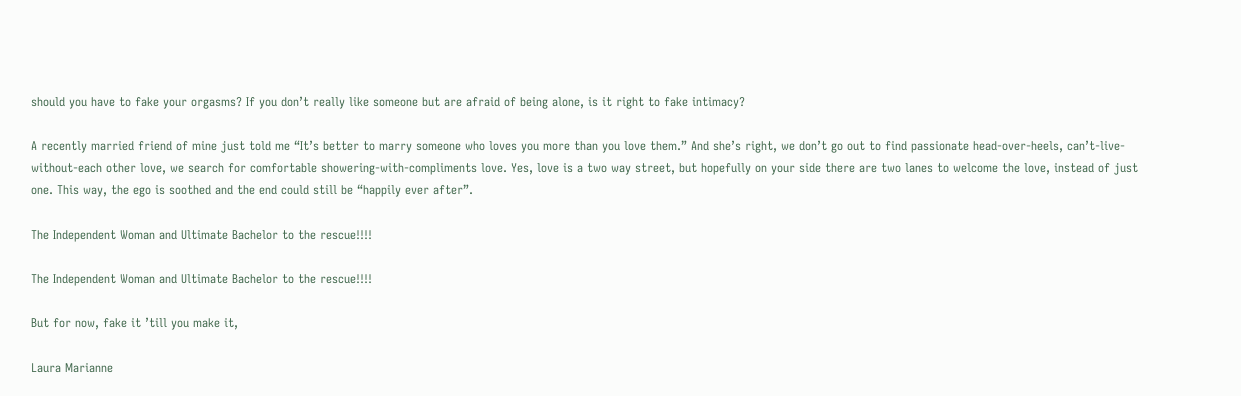should you have to fake your orgasms? If you don’t really like someone but are afraid of being alone, is it right to fake intimacy?

A recently married friend of mine just told me “It’s better to marry someone who loves you more than you love them.” And she’s right, we don’t go out to find passionate head-over-heels, can’t-live-without-each other love, we search for comfortable showering-with-compliments love. Yes, love is a two way street, but hopefully on your side there are two lanes to welcome the love, instead of just one. This way, the ego is soothed and the end could still be “happily ever after”.

The Independent Woman and Ultimate Bachelor to the rescue!!!!

The Independent Woman and Ultimate Bachelor to the rescue!!!!

But for now, fake it ’till you make it,

Laura Marianne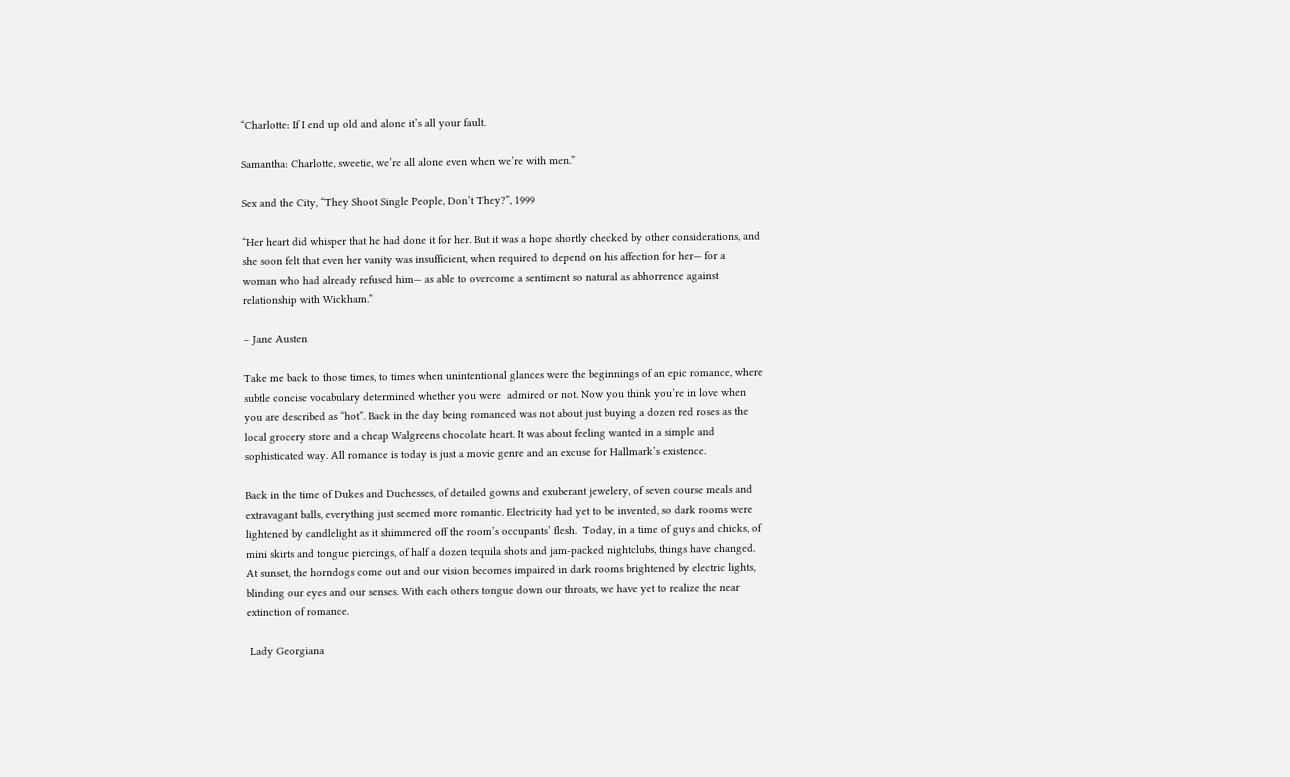“Charlotte: If I end up old and alone it’s all your fault.

Samantha: Charlotte, sweetie, we’re all alone even when we’re with men.”

Sex and the City, “They Shoot Single People, Don’t They?”, 1999

“Her heart did whisper that he had done it for her. But it was a hope shortly checked by other considerations, and she soon felt that even her vanity was insufficient, when required to depend on his affection for her— for a woman who had already refused him— as able to overcome a sentiment so natural as abhorrence against relationship with Wickham.”

– Jane Austen

Take me back to those times, to times when unintentional glances were the beginnings of an epic romance, where subtle concise vocabulary determined whether you were  admired or not. Now you think you’re in love when you are described as “hot”. Back in the day being romanced was not about just buying a dozen red roses as the local grocery store and a cheap Walgreens chocolate heart. It was about feeling wanted in a simple and sophisticated way. All romance is today is just a movie genre and an excuse for Hallmark’s existence.

Back in the time of Dukes and Duchesses, of detailed gowns and exuberant jewelery, of seven course meals and extravagant balls, everything just seemed more romantic. Electricity had yet to be invented, so dark rooms were lightened by candlelight as it shimmered off the room’s occupants’ flesh.  Today, in a time of guys and chicks, of mini skirts and tongue piercings, of half a dozen tequila shots and jam-packed nightclubs, things have changed. At sunset, the horndogs come out and our vision becomes impaired in dark rooms brightened by electric lights, blinding our eyes and our senses. With each others tongue down our throats, we have yet to realize the near extinction of romance.

 Lady Georgiana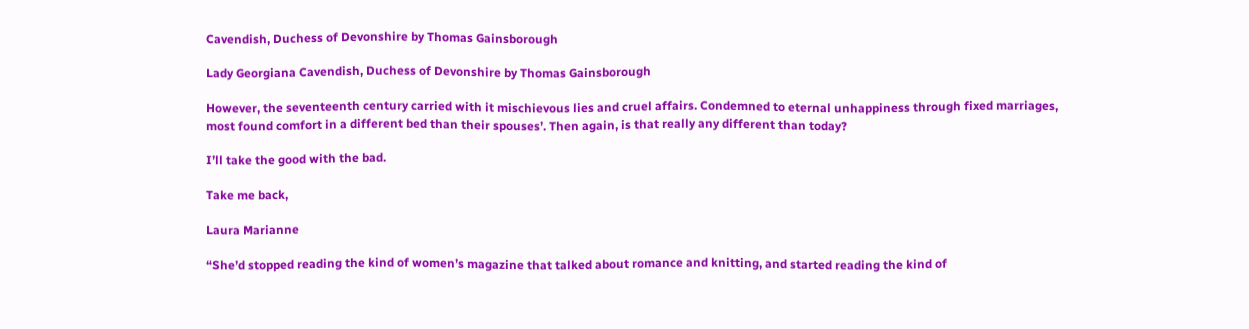Cavendish, Duchess of Devonshire by Thomas Gainsborough

Lady Georgiana Cavendish, Duchess of Devonshire by Thomas Gainsborough

However, the seventeenth century carried with it mischievous lies and cruel affairs. Condemned to eternal unhappiness through fixed marriages, most found comfort in a different bed than their spouses’. Then again, is that really any different than today?

I’ll take the good with the bad.

Take me back,

Laura Marianne

“She’d stopped reading the kind of women’s magazine that talked about romance and knitting, and started reading the kind of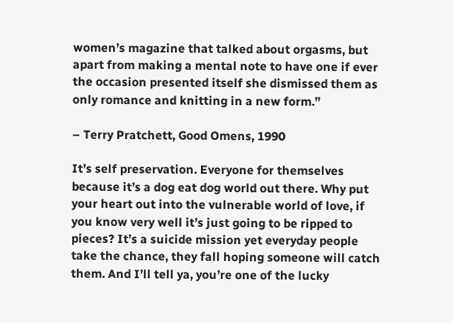women’s magazine that talked about orgasms, but apart from making a mental note to have one if ever the occasion presented itself she dismissed them as only romance and knitting in a new form.”

– Terry Pratchett, Good Omens, 1990

It’s self preservation. Everyone for themselves because it’s a dog eat dog world out there. Why put your heart out into the vulnerable world of love, if you know very well it’s just going to be ripped to pieces? It’s a suicide mission yet everyday people take the chance, they fall hoping someone will catch them. And I’ll tell ya, you’re one of the lucky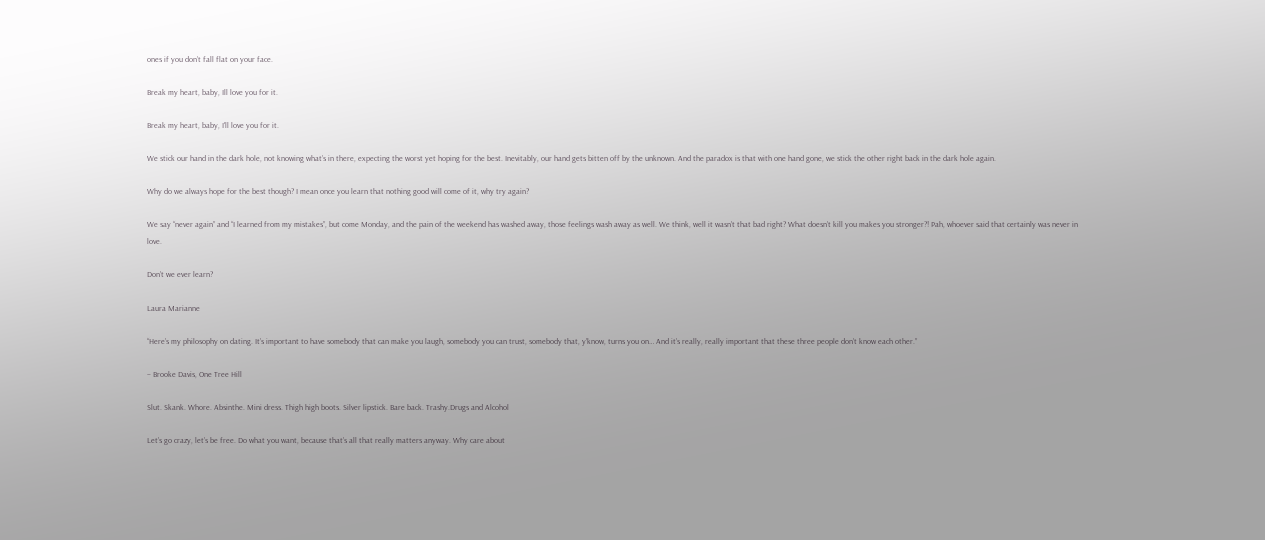ones if you don’t fall flat on your face.

Break my heart, baby, Ill love you for it.

Break my heart, baby, I'll love you for it.

We stick our hand in the dark hole, not knowing what’s in there, expecting the worst yet hoping for the best. Inevitably, our hand gets bitten off by the unknown. And the paradox is that with one hand gone, we stick the other right back in the dark hole again.

Why do we always hope for the best though? I mean once you learn that nothing good will come of it, why try again?

We say “never again” and “I learned from my mistakes”, but come Monday, and the pain of the weekend has washed away, those feelings wash away as well. We think, well it wasn’t that bad right? What doesn’t kill you makes you stronger?! Pah, whoever said that certainly was never in love.

Don’t we ever learn?

Laura Marianne

“Here’s my philosophy on dating. It’s important to have somebody that can make you laugh, somebody you can trust, somebody that, y’know, turns you on… And it’s really, really important that these three people don’t know each other.”

– Brooke Davis, One Tree Hill

Slut. Skank. Whore. Absinthe. Mini dress. Thigh high boots. Silver lipstick. Bare back. Trashy.Drugs and Alcohol

Let’s go crazy, let’s be free. Do what you want, because that’s all that really matters anyway. Why care about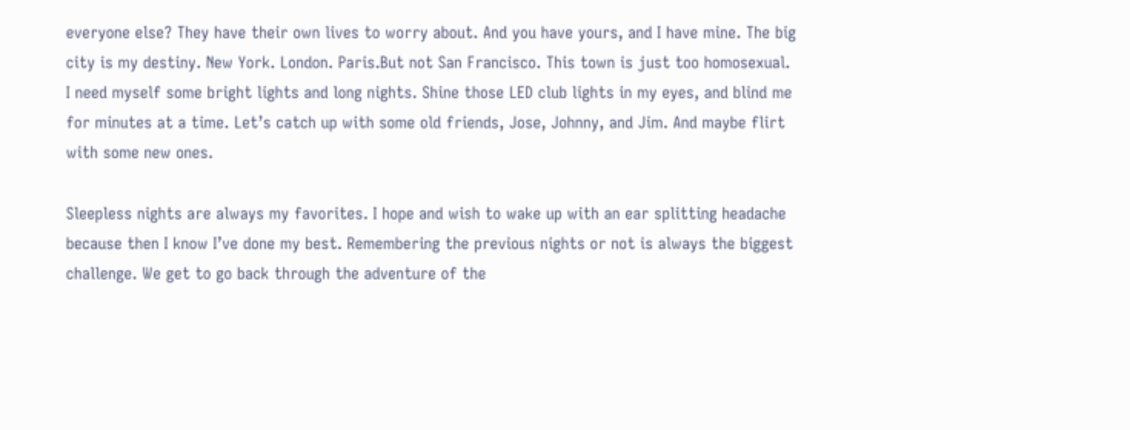everyone else? They have their own lives to worry about. And you have yours, and I have mine. The big city is my destiny. New York. London. Paris.But not San Francisco. This town is just too homosexual. I need myself some bright lights and long nights. Shine those LED club lights in my eyes, and blind me for minutes at a time. Let’s catch up with some old friends, Jose, Johnny, and Jim. And maybe flirt with some new ones.

Sleepless nights are always my favorites. I hope and wish to wake up with an ear splitting headache because then I know I’ve done my best. Remembering the previous nights or not is always the biggest challenge. We get to go back through the adventure of the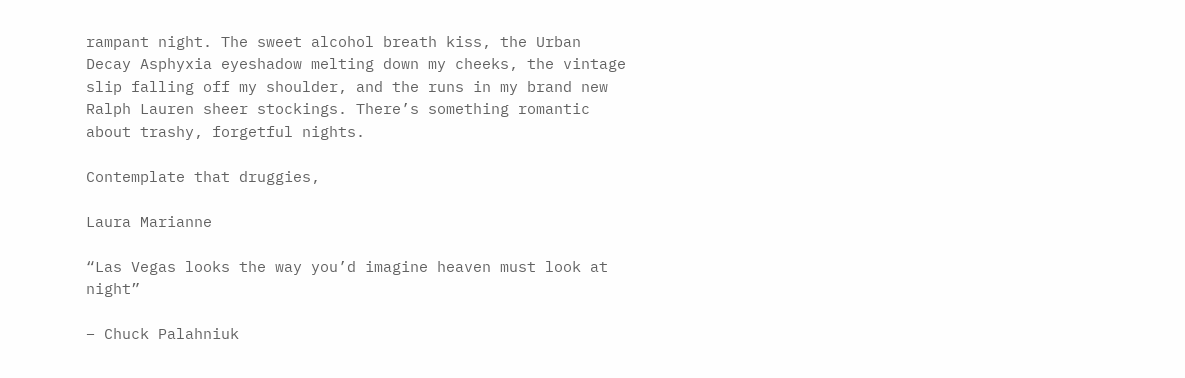rampant night. The sweet alcohol breath kiss, the Urban Decay Asphyxia eyeshadow melting down my cheeks, the vintage slip falling off my shoulder, and the runs in my brand new Ralph Lauren sheer stockings. There’s something romantic about trashy, forgetful nights.

Contemplate that druggies,

Laura Marianne

“Las Vegas looks the way you’d imagine heaven must look at night”

– Chuck Palahniuk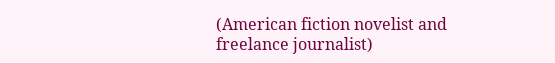(American fiction novelist and freelance journalist)